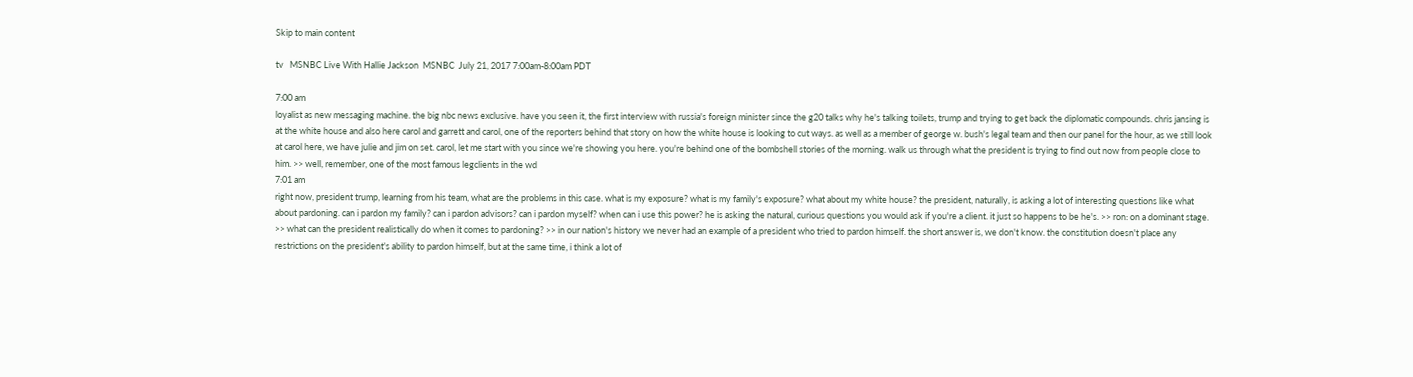Skip to main content

tv   MSNBC Live With Hallie Jackson  MSNBC  July 21, 2017 7:00am-8:00am PDT

7:00 am
loyalist as new messaging machine. the big nbc news exclusive. have you seen it, the first interview with russia's foreign minister since the g20 talks why he's talking toilets, trump and trying to get back the diplomatic compounds. chris jansing is at the white house and also here carol and garrett and carol, one of the reporters behind that story on how the white house is looking to cut ways. as well as a member of george w. bush's legal team and then our panel for the hour, as we still look at carol here, we have julie and jim on set. carol, let me start with you since we're showing you here. you're behind one of the bombshell stories of the morning. walk us through what the president is trying to find out now from people close to him. >> well, remember, one of the most famous legclients in the wd
7:01 am
right now, president trump, learning from his team, what are the problems in this case. what is my exposure? what is my family's exposure? what about my white house? the president, naturally, is asking a lot of interesting questions like what about pardoning. can i pardon my family? can i pardon advisors? can i pardon myself? when can i use this power? he is asking the natural, curious questions you would ask if you're a client. it just so happens to be he's. >> ron: on a dominant stage. >> what can the president realistically do when it comes to pardoning? >> in our nation's history we never had an example of a president who tried to pardon himself. the short answer is, we don't know. the constitution doesn't place any restrictions on the president's ability to pardon himself, but at the same time, i think a lot of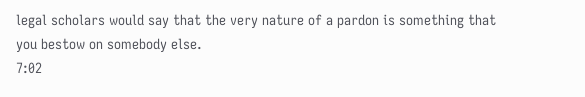legal scholars would say that the very nature of a pardon is something that you bestow on somebody else.
7:02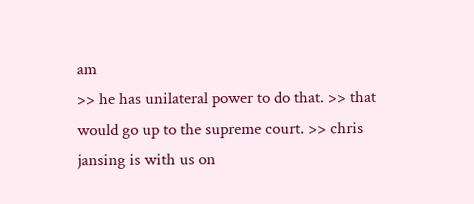am
>> he has unilateral power to do that. >> that would go up to the supreme court. >> chris jansing is with us on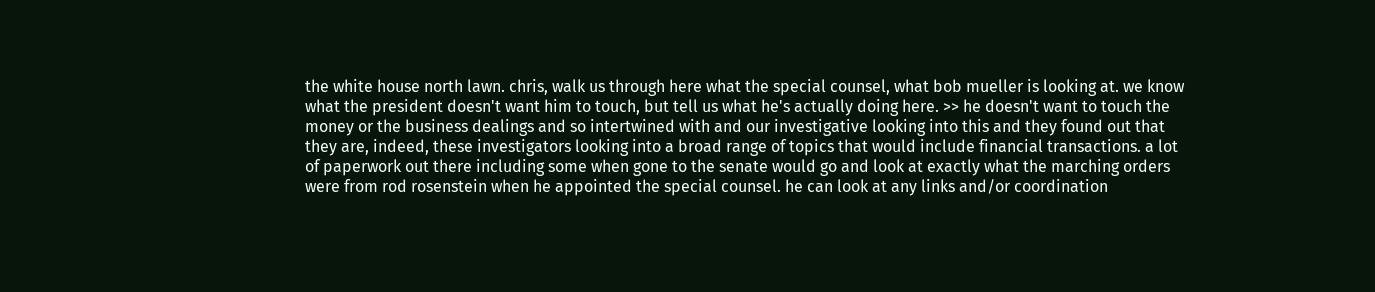the white house north lawn. chris, walk us through here what the special counsel, what bob mueller is looking at. we know what the president doesn't want him to touch, but tell us what he's actually doing here. >> he doesn't want to touch the money or the business dealings and so intertwined with and our investigative looking into this and they found out that they are, indeed, these investigators looking into a broad range of topics that would include financial transactions. a lot of paperwork out there including some when gone to the senate would go and look at exactly what the marching orders were from rod rosenstein when he appointed the special counsel. he can look at any links and/or coordination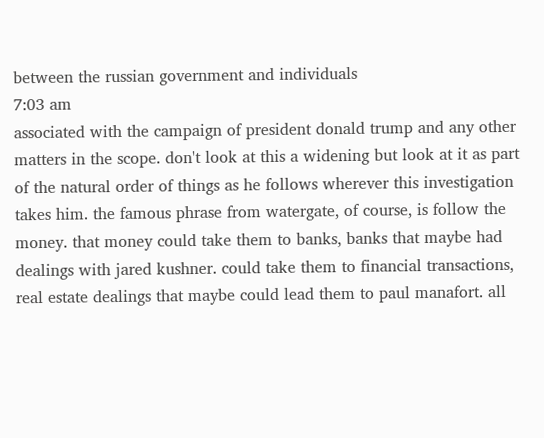between the russian government and individuals
7:03 am
associated with the campaign of president donald trump and any other matters in the scope. don't look at this a widening but look at it as part of the natural order of things as he follows wherever this investigation takes him. the famous phrase from watergate, of course, is follow the money. that money could take them to banks, banks that maybe had dealings with jared kushner. could take them to financial transactions, real estate dealings that maybe could lead them to paul manafort. all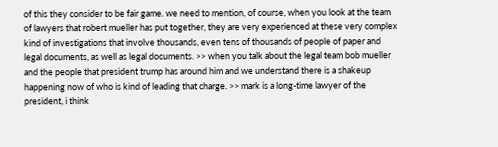of this they consider to be fair game. we need to mention, of course, when you look at the team of lawyers that robert mueller has put together, they are very experienced at these very complex kind of investigations that involve thousands, even tens of thousands of people of paper and legal documents, as well as legal documents. >> when you talk about the legal team bob mueller and the people that president trump has around him and we understand there is a shakeup happening now of who is kind of leading that charge. >> mark is a long-time lawyer of the president, i think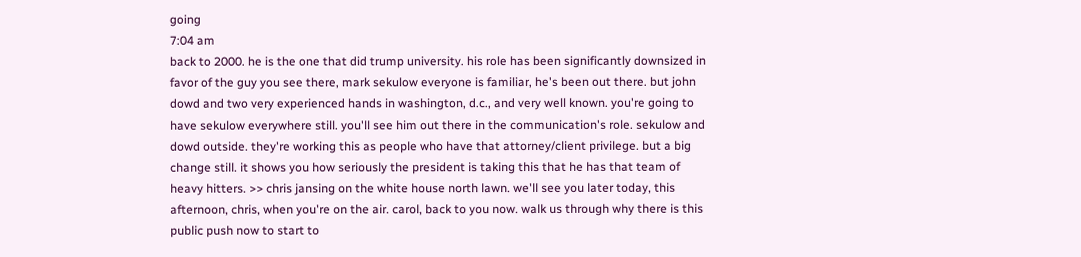going
7:04 am
back to 2000. he is the one that did trump university. his role has been significantly downsized in favor of the guy you see there, mark sekulow everyone is familiar, he's been out there. but john dowd and two very experienced hands in washington, d.c., and very well known. you're going to have sekulow everywhere still. you'll see him out there in the communication's role. sekulow and dowd outside. they're working this as people who have that attorney/client privilege. but a big change still. it shows you how seriously the president is taking this that he has that team of heavy hitters. >> chris jansing on the white house north lawn. we'll see you later today, this afternoon, chris, when you're on the air. carol, back to you now. walk us through why there is this public push now to start to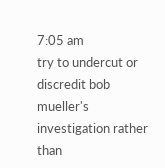7:05 am
try to undercut or discredit bob mueller's investigation rather than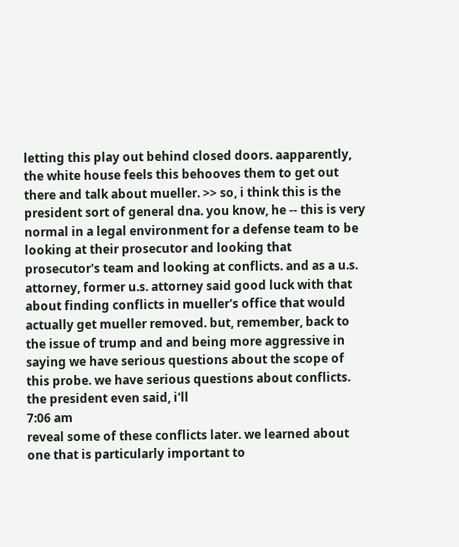letting this play out behind closed doors. aapparently, the white house feels this behooves them to get out there and talk about mueller. >> so, i think this is the president sort of general dna. you know, he -- this is very normal in a legal environment for a defense team to be looking at their prosecutor and looking that prosecutor's team and looking at conflicts. and as a u.s. attorney, former u.s. attorney said good luck with that about finding conflicts in mueller's office that would actually get mueller removed. but, remember, back to the issue of trump and and being more aggressive in saying we have serious questions about the scope of this probe. we have serious questions about conflicts. the president even said, i'll
7:06 am
reveal some of these conflicts later. we learned about one that is particularly important to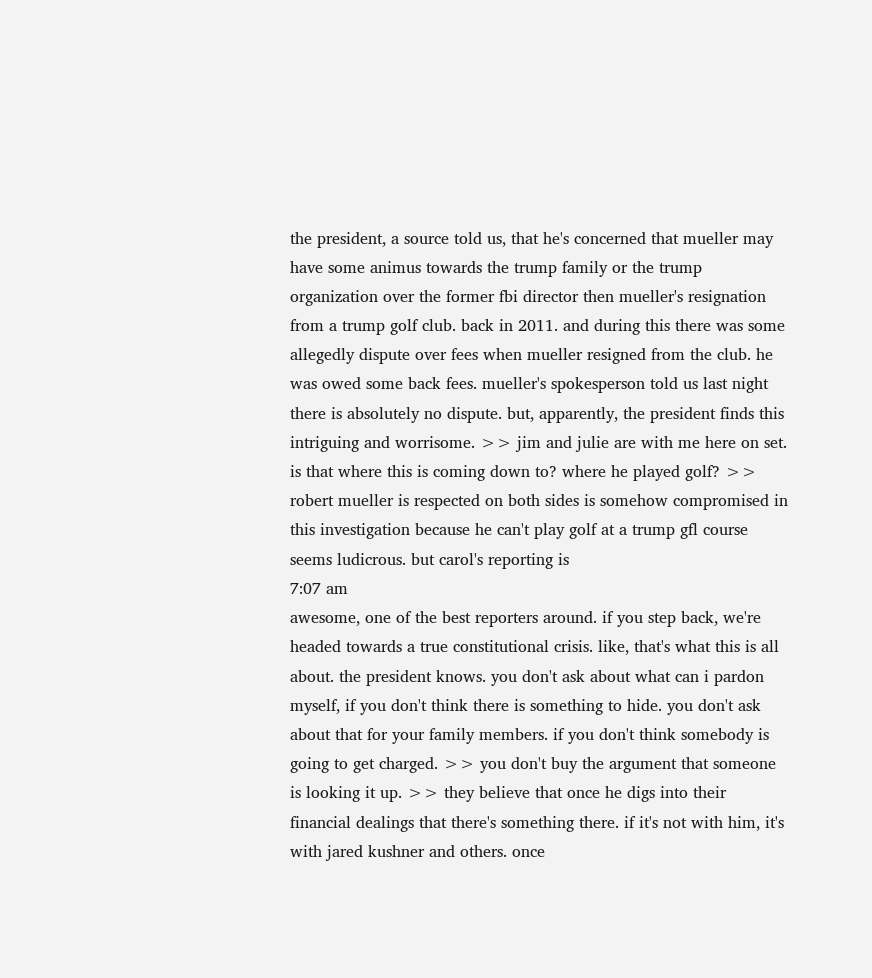the president, a source told us, that he's concerned that mueller may have some animus towards the trump family or the trump organization over the former fbi director then mueller's resignation from a trump golf club. back in 2011. and during this there was some allegedly dispute over fees when mueller resigned from the club. he was owed some back fees. mueller's spokesperson told us last night there is absolutely no dispute. but, apparently, the president finds this intriguing and worrisome. >> jim and julie are with me here on set. is that where this is coming down to? where he played golf? >> robert mueller is respected on both sides is somehow compromised in this investigation because he can't play golf at a trump gfl course seems ludicrous. but carol's reporting is
7:07 am
awesome, one of the best reporters around. if you step back, we're headed towards a true constitutional crisis. like, that's what this is all about. the president knows. you don't ask about what can i pardon myself, if you don't think there is something to hide. you don't ask about that for your family members. if you don't think somebody is going to get charged. >> you don't buy the argument that someone is looking it up. >> they believe that once he digs into their financial dealings that there's something there. if it's not with him, it's with jared kushner and others. once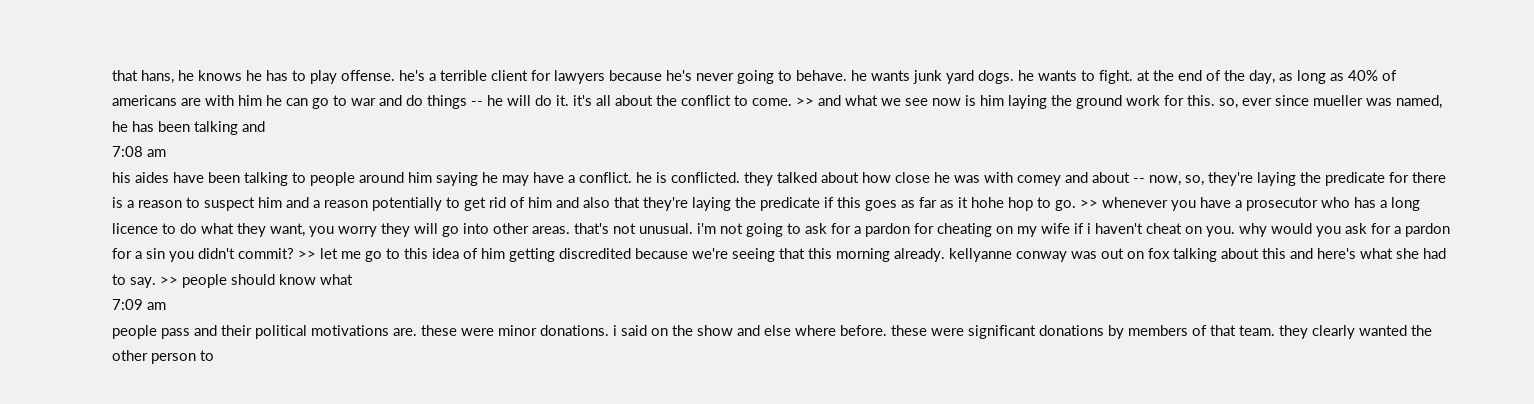that hans, he knows he has to play offense. he's a terrible client for lawyers because he's never going to behave. he wants junk yard dogs. he wants to fight. at the end of the day, as long as 40% of americans are with him he can go to war and do things -- he will do it. it's all about the conflict to come. >> and what we see now is him laying the ground work for this. so, ever since mueller was named, he has been talking and
7:08 am
his aides have been talking to people around him saying he may have a conflict. he is conflicted. they talked about how close he was with comey and about -- now, so, they're laying the predicate for there is a reason to suspect him and a reason potentially to get rid of him and also that they're laying the predicate if this goes as far as it hohe hop to go. >> whenever you have a prosecutor who has a long licence to do what they want, you worry they will go into other areas. that's not unusual. i'm not going to ask for a pardon for cheating on my wife if i haven't cheat on you. why would you ask for a pardon for a sin you didn't commit? >> let me go to this idea of him getting discredited because we're seeing that this morning already. kellyanne conway was out on fox talking about this and here's what she had to say. >> people should know what
7:09 am
people pass and their political motivations are. these were minor donations. i said on the show and else where before. these were significant donations by members of that team. they clearly wanted the other person to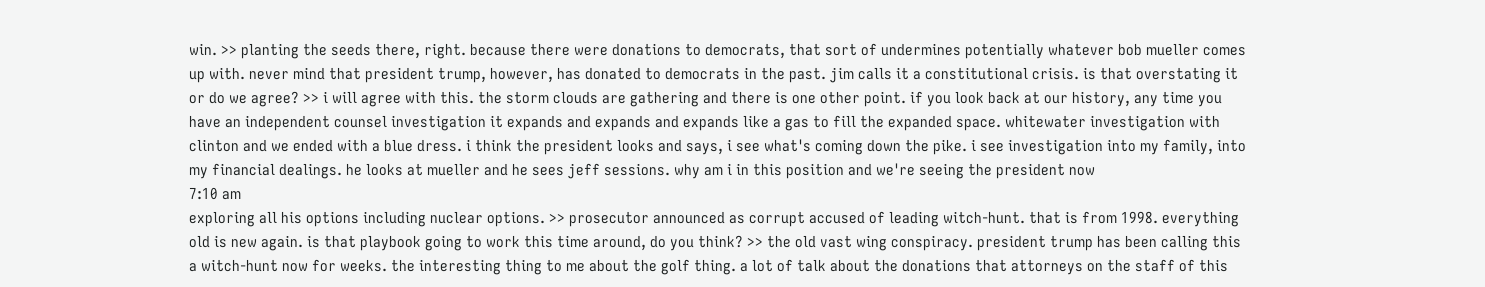win. >> planting the seeds there, right. because there were donations to democrats, that sort of undermines potentially whatever bob mueller comes up with. never mind that president trump, however, has donated to democrats in the past. jim calls it a constitutional crisis. is that overstating it or do we agree? >> i will agree with this. the storm clouds are gathering and there is one other point. if you look back at our history, any time you have an independent counsel investigation it expands and expands and expands like a gas to fill the expanded space. whitewater investigation with clinton and we ended with a blue dress. i think the president looks and says, i see what's coming down the pike. i see investigation into my family, into my financial dealings. he looks at mueller and he sees jeff sessions. why am i in this position and we're seeing the president now
7:10 am
exploring all his options including nuclear options. >> prosecutor announced as corrupt accused of leading witch-hunt. that is from 1998. everything old is new again. is that playbook going to work this time around, do you think? >> the old vast wing conspiracy. president trump has been calling this a witch-hunt now for weeks. the interesting thing to me about the golf thing. a lot of talk about the donations that attorneys on the staff of this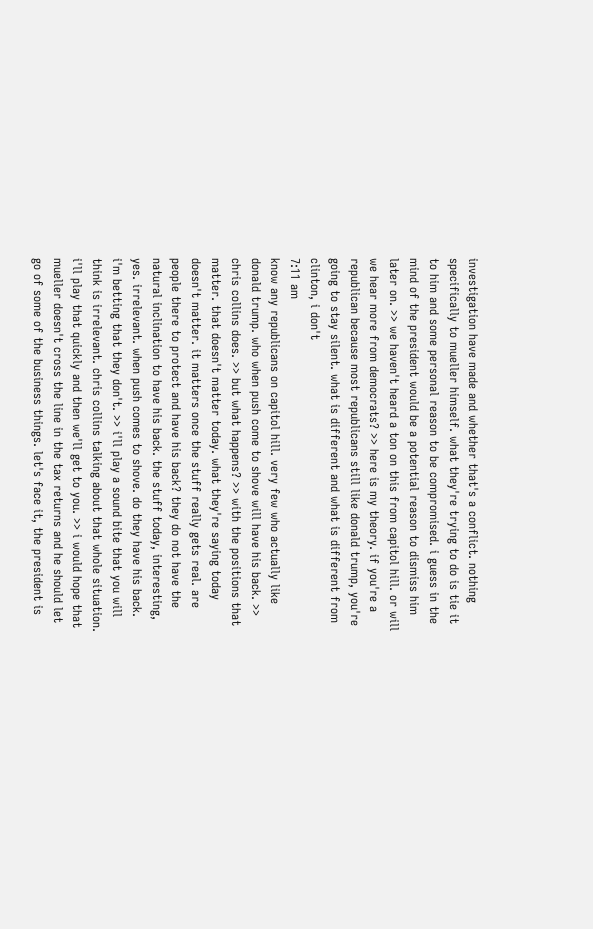investigation have made and whether that's a conflict. nothing specifically to mueller himself. what they're trying to do is tie it to him and some personal reason to be compromised. i guess in the mind of the president would be a potential reason to dismiss him later on. >> we haven't heard a ton on this from capitol hill. or will we hear more from democrats? >> here is my theory. if you're a republican because most republicans still like donald trump, you're going to stay silent. what is different and what is different from clinton, i don't
7:11 am
know any republicans on capitol hill. very few who actually like donald trump. who when push come to shove will have his back. >> chris collins does. >> but what happens? >> with the positions that matter. that doesn't matter today. what they're saying today doesn't matter. it matters once the stuff really gets real. are people there to protect and have his back? they do not have the natural inclination to have his back. the stuff today, interesting, yes. irrelevant. when push comes to shove. do they have his back. i'm betting that they don't. >> i'll play a sound bite that you will think is irrelevant. chris collins talking about that whole situation. i'll play that quickly and then we'll get to you. >> i would hope that mueller doesn't cross the line in the tax returns and he should let go of some of the business things. let's face it, the president is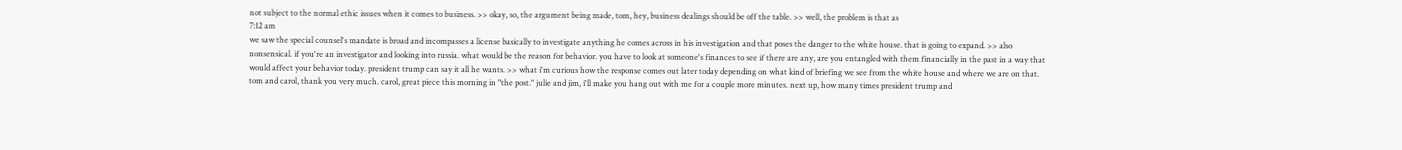not subject to the normal ethic issues when it comes to business. >> okay, so, the argument being made, tom, hey, business dealings should be off the table. >> well, the problem is that as
7:12 am
we saw the special counsel's mandate is broad and incompasses a license basically to investigate anything he comes across in his investigation and that poses the danger to the white house. that is going to expand. >> also nonsensical. if you're an investigator and looking into russia. what would be the reason for behavior. you have to look at someone's finances to see if there are any, are you entangled with them financially in the past in a way that would affect your behavior today. president trump can say it all he wants. >> what i'm curious how the response comes out later today depending on what kind of briefing we see from the white house and where we are on that. tom and carol, thank you very much. carol, great piece this morning in "the post." julie and jim, i'll make you hang out with me for a couple more minutes. next up, how many times president trump and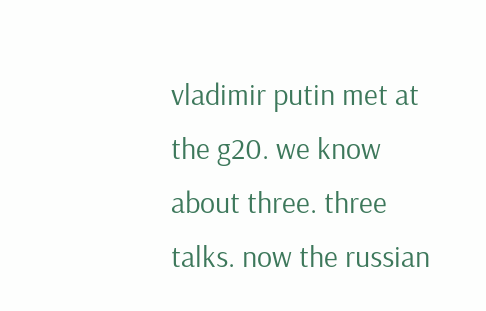vladimir putin met at the g20. we know about three. three talks. now the russian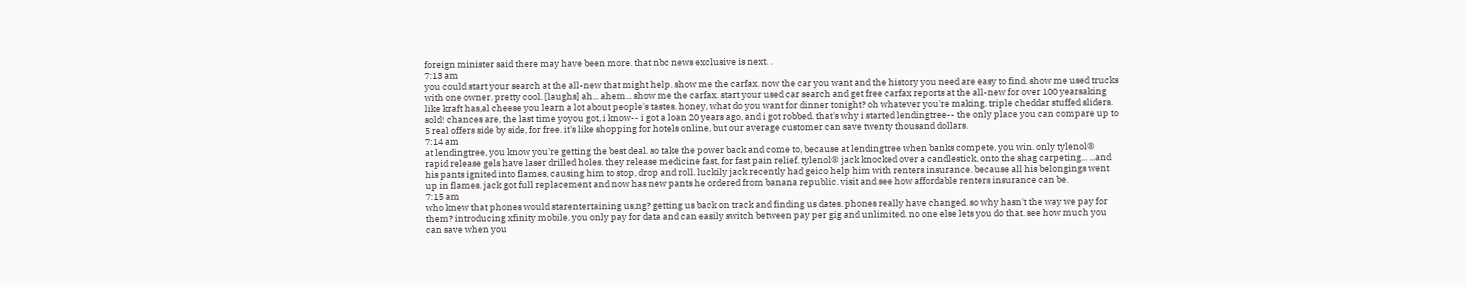foreign minister said there may have been more. that nbc news exclusive is next. .
7:13 am
you could start your search at the all-new that might help. show me the carfax. now the car you want and the history you need are easy to find. show me used trucks with one owner. pretty cool. [laughs] ah... ahem... show me the carfax. start your used car search and get free carfax reports at the all-new for over 100 yearsaking like kraft has,al cheese you learn a lot about people's tastes. honey, what do you want for dinner tonight? oh whatever you're making. triple cheddar stuffed sliders. sold! chances are, the last time yoyou got, i know-- i got a loan 20 years ago, and i got robbed. that's why i started lendingtree-- the only place you can compare up to 5 real offers side by side, for free. it's like shopping for hotels online, but our average customer can save twenty thousand dollars.
7:14 am
at lendingtree, you know you're getting the best deal. so take the power back and come to, because at lendingtree when banks compete, you win. only tylenol® rapid release gels have laser drilled holes. they release medicine fast, for fast pain relief. tylenol® jack knocked over a candlestick, onto the shag carpeting... ...and his pants ignited into flames, causing him to stop, drop and roll. luckily jack recently had geico help him with renters insurance. because all his belongings went up in flames. jack got full replacement and now has new pants he ordered from banana republic. visit and see how affordable renters insurance can be.
7:15 am
who knew that phones would starentertaining us,ng? getting us back on track and finding us dates. phones really have changed. so why hasn't the way we pay for them? introducing xfinity mobile. you only pay for data and can easily switch between pay per gig and unlimited. no one else lets you do that. see how much you can save when you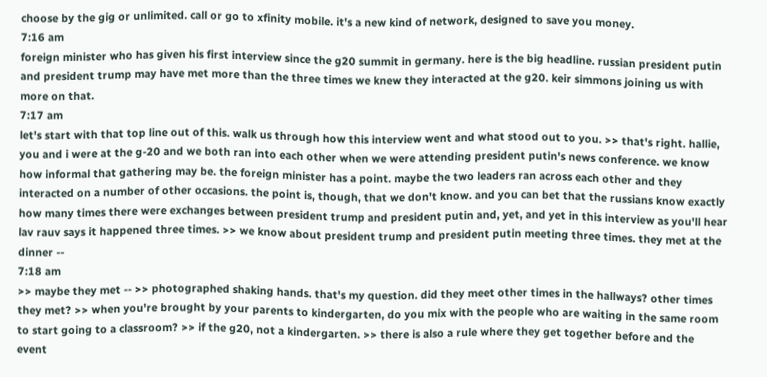choose by the gig or unlimited. call or go to xfinity mobile. it's a new kind of network, designed to save you money.
7:16 am
foreign minister who has given his first interview since the g20 summit in germany. here is the big headline. russian president putin and president trump may have met more than the three times we knew they interacted at the g20. keir simmons joining us with more on that.
7:17 am
let's start with that top line out of this. walk us through how this interview went and what stood out to you. >> that's right. hallie, you and i were at the g-20 and we both ran into each other when we were attending president putin's news conference. we know how informal that gathering may be. the foreign minister has a point. maybe the two leaders ran across each other and they interacted on a number of other occasions. the point is, though, that we don't know. and you can bet that the russians know exactly how many times there were exchanges between president trump and president putin and, yet, and yet in this interview as you'll hear lav rauv says it happened three times. >> we know about president trump and president putin meeting three times. they met at the dinner --
7:18 am
>> maybe they met -- >> photographed shaking hands. that's my question. did they meet other times in the hallways? other times they met? >> when you're brought by your parents to kindergarten, do you mix with the people who are waiting in the same room to start going to a classroom? >> if the g20, not a kindergarten. >> there is also a rule where they get together before and the event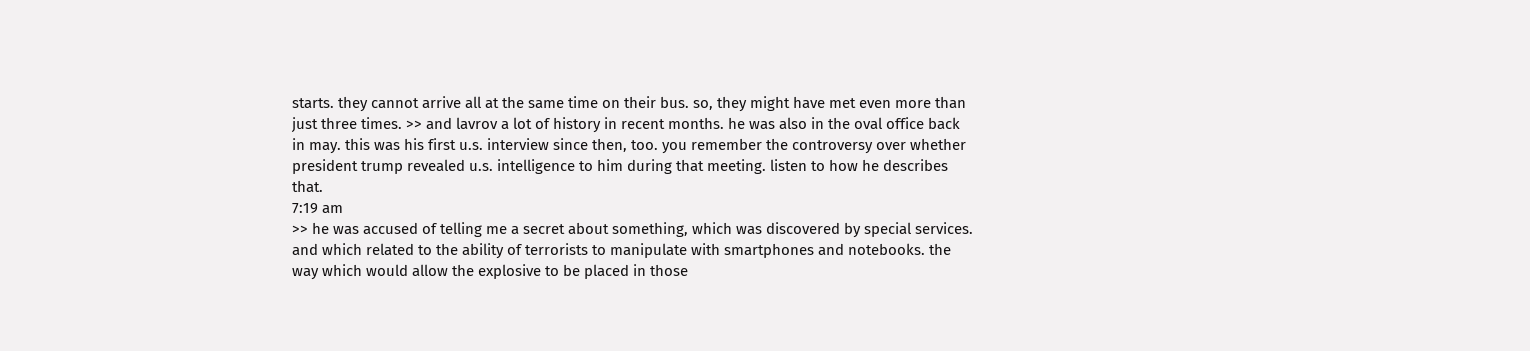starts. they cannot arrive all at the same time on their bus. so, they might have met even more than just three times. >> and lavrov a lot of history in recent months. he was also in the oval office back in may. this was his first u.s. interview since then, too. you remember the controversy over whether president trump revealed u.s. intelligence to him during that meeting. listen to how he describes that.
7:19 am
>> he was accused of telling me a secret about something, which was discovered by special services. and which related to the ability of terrorists to manipulate with smartphones and notebooks. the way which would allow the explosive to be placed in those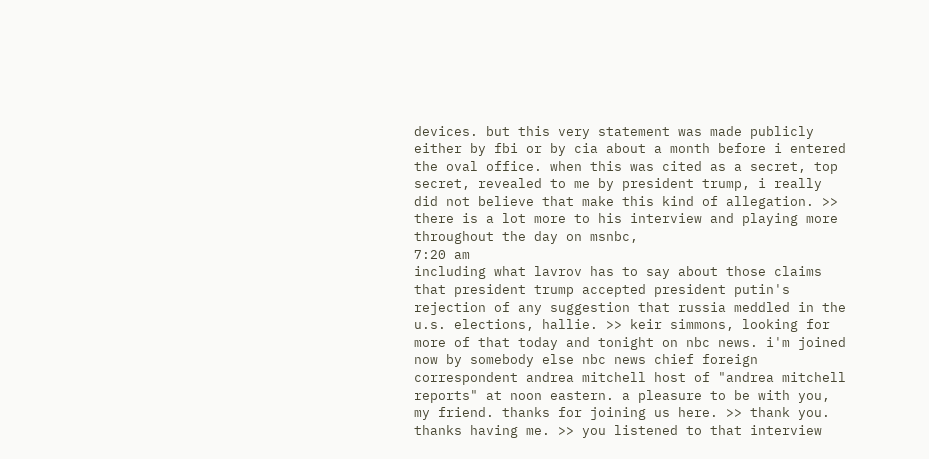devices. but this very statement was made publicly either by fbi or by cia about a month before i entered the oval office. when this was cited as a secret, top secret, revealed to me by president trump, i really did not believe that make this kind of allegation. >> there is a lot more to his interview and playing more throughout the day on msnbc,
7:20 am
including what lavrov has to say about those claims that president trump accepted president putin's rejection of any suggestion that russia meddled in the u.s. elections, hallie. >> keir simmons, looking for more of that today and tonight on nbc news. i'm joined now by somebody else nbc news chief foreign correspondent andrea mitchell host of "andrea mitchell reports" at noon eastern. a pleasure to be with you, my friend. thanks for joining us here. >> thank you. thanks having me. >> you listened to that interview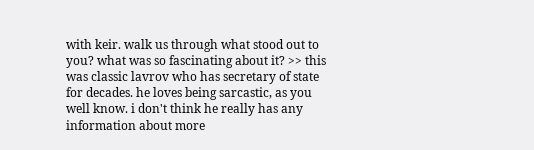with keir. walk us through what stood out to you? what was so fascinating about it? >> this was classic lavrov who has secretary of state for decades. he loves being sarcastic, as you well know. i don't think he really has any information about more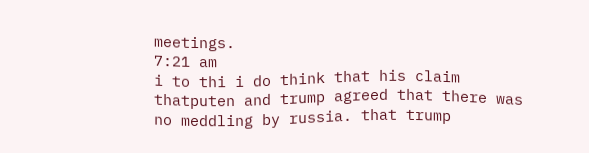meetings.
7:21 am
i to thi i do think that his claim thatputen and trump agreed that there was no meddling by russia. that trump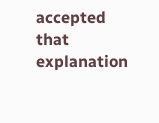accepted that explanation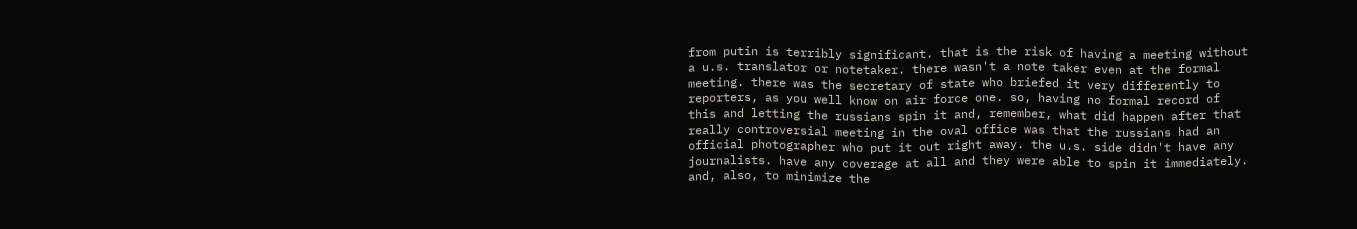from putin is terribly significant. that is the risk of having a meeting without a u.s. translator or notetaker. there wasn't a note taker even at the formal meeting. there was the secretary of state who briefed it very differently to reporters, as you well know on air force one. so, having no formal record of this and letting the russians spin it and, remember, what did happen after that really controversial meeting in the oval office was that the russians had an official photographer who put it out right away. the u.s. side didn't have any journalists. have any coverage at all and they were able to spin it immediately. and, also, to minimize the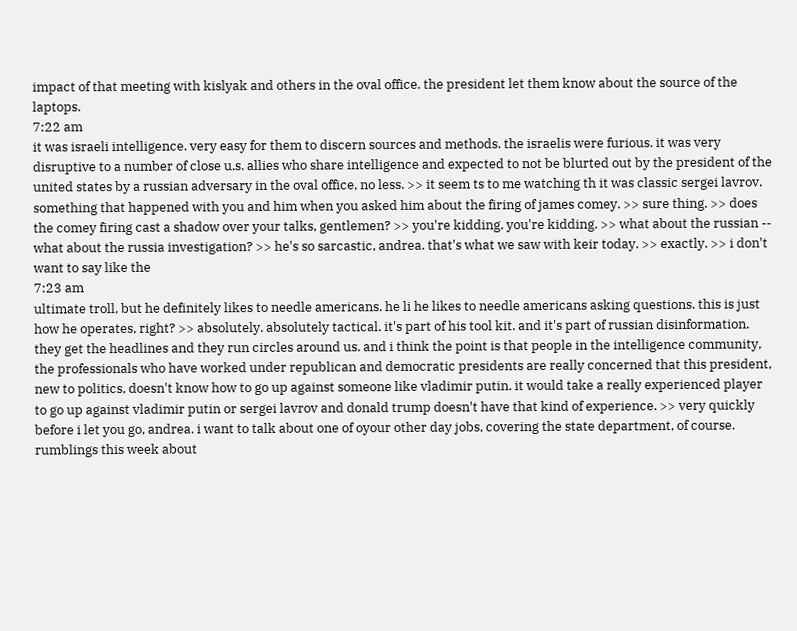impact of that meeting with kislyak and others in the oval office. the president let them know about the source of the laptops.
7:22 am
it was israeli intelligence. very easy for them to discern sources and methods. the israelis were furious. it was very disruptive to a number of close u.s. allies who share intelligence and expected to not be blurted out by the president of the united states by a russian adversary in the oval office, no less. >> it seem ts to me watching th it was classic sergei lavrov. something that happened with you and him when you asked him about the firing of james comey. >> sure thing. >> does the comey firing cast a shadow over your talks, gentlemen? >> you're kidding. you're kidding. >> what about the russian -- what about the russia investigation? >> he's so sarcastic, andrea. that's what we saw with keir today. >> exactly. >> i don't want to say like the
7:23 am
ultimate troll, but he definitely likes to needle americans. he li he likes to needle americans asking questions. this is just how he operates, right? >> absolutely. absolutely tactical. it's part of his tool kit. and it's part of russian disinformation. they get the headlines and they run circles around us. and i think the point is that people in the intelligence community, the professionals who have worked under republican and democratic presidents are really concerned that this president, new to politics, doesn't know how to go up against someone like vladimir putin. it would take a really experienced player to go up against vladimir putin or sergei lavrov and donald trump doesn't have that kind of experience. >> very quickly before i let you go, andrea. i want to talk about one of oyour other day jobs, covering the state department, of course. rumblings this week about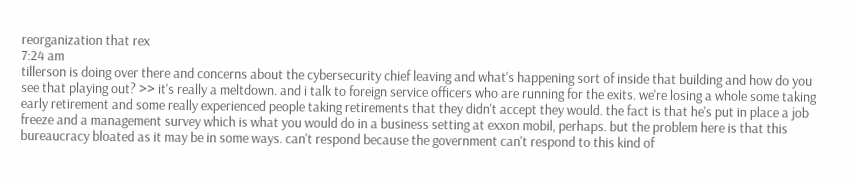reorganization that rex
7:24 am
tillerson is doing over there and concerns about the cybersecurity chief leaving and what's happening sort of inside that building and how do you see that playing out? >> it's really a meltdown. and i talk to foreign service officers who are running for the exits. we're losing a whole some taking early retirement and some really experienced people taking retirements that they didn't accept they would. the fact is that he's put in place a job freeze and a management survey which is what you would do in a business setting at exxon mobil, perhaps. but the problem here is that this bureaucracy bloated as it may be in some ways. can't respond because the government can't respond to this kind of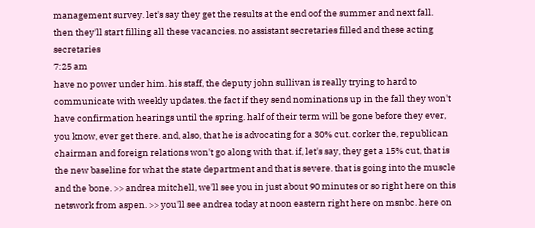management survey. let's say they get the results at the end oof the summer and next fall. then they'll start filling all these vacancies. no assistant secretaries filled and these acting secretaries
7:25 am
have no power under him. his staff, the deputy john sullivan is really trying to hard to communicate with weekly updates. the fact if they send nominations up in the fall they won't have confirmation hearings until the spring. half of their term will be gone before they ever, you know, ever get there. and, also, that he is advocating for a 30% cut. corker the, republican chairman and foreign relations won't go along with that. if, let's say, they get a 15% cut, that is the new baseline for what the state department and that is severe. that is going into the muscle and the bone. >> andrea mitchell, we'll see you in just about 90 minutes or so right here on this netswork from aspen. >> you'll see andrea today at noon eastern right here on msnbc. here on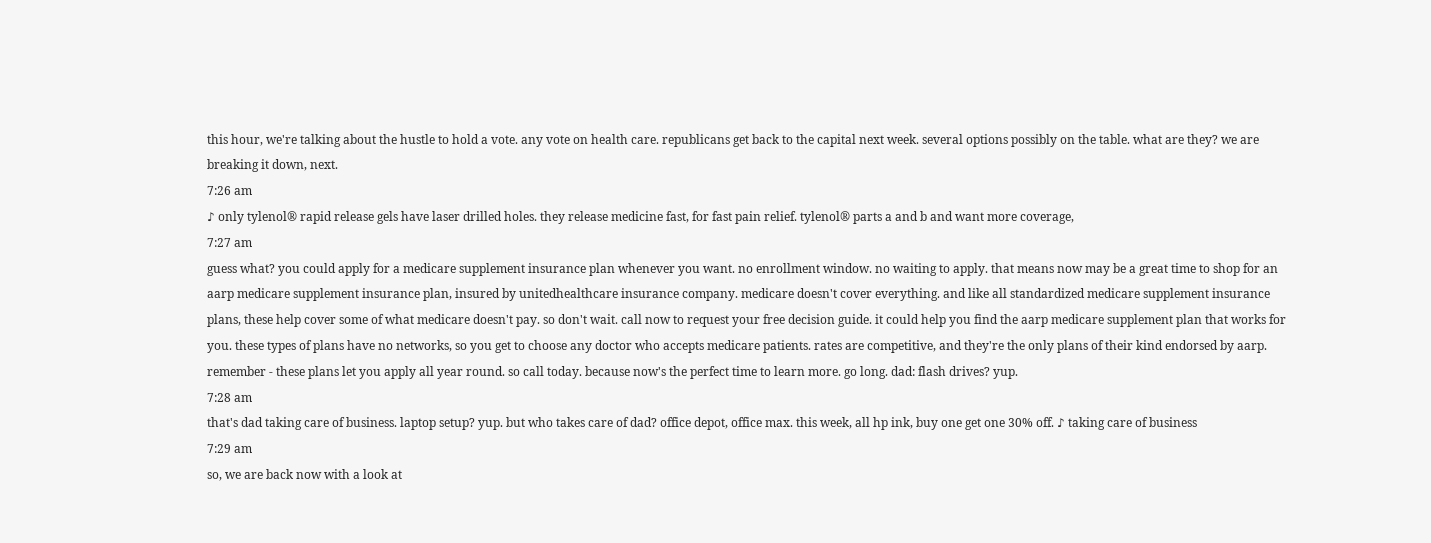this hour, we're talking about the hustle to hold a vote. any vote on health care. republicans get back to the capital next week. several options possibly on the table. what are they? we are breaking it down, next.
7:26 am
♪ only tylenol® rapid release gels have laser drilled holes. they release medicine fast, for fast pain relief. tylenol® parts a and b and want more coverage,
7:27 am
guess what? you could apply for a medicare supplement insurance plan whenever you want. no enrollment window. no waiting to apply. that means now may be a great time to shop for an aarp medicare supplement insurance plan, insured by unitedhealthcare insurance company. medicare doesn't cover everything. and like all standardized medicare supplement insurance plans, these help cover some of what medicare doesn't pay. so don't wait. call now to request your free decision guide. it could help you find the aarp medicare supplement plan that works for you. these types of plans have no networks, so you get to choose any doctor who accepts medicare patients. rates are competitive, and they're the only plans of their kind endorsed by aarp. remember - these plans let you apply all year round. so call today. because now's the perfect time to learn more. go long. dad: flash drives? yup.
7:28 am
that's dad taking care of business. laptop setup? yup. but who takes care of dad? office depot, office max. this week, all hp ink, buy one get one 30% off. ♪ taking care of business
7:29 am
so, we are back now with a look at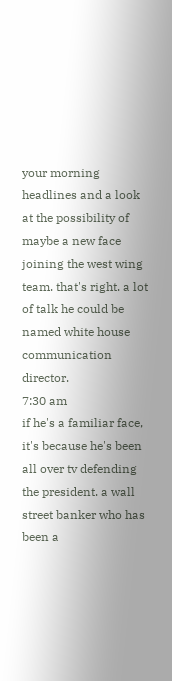your morning headlines and a look at the possibility of maybe a new face joining the west wing team. that's right. a lot of talk he could be named white house communication director.
7:30 am
if he's a familiar face, it's because he's been all over tv defending the president. a wall street banker who has been a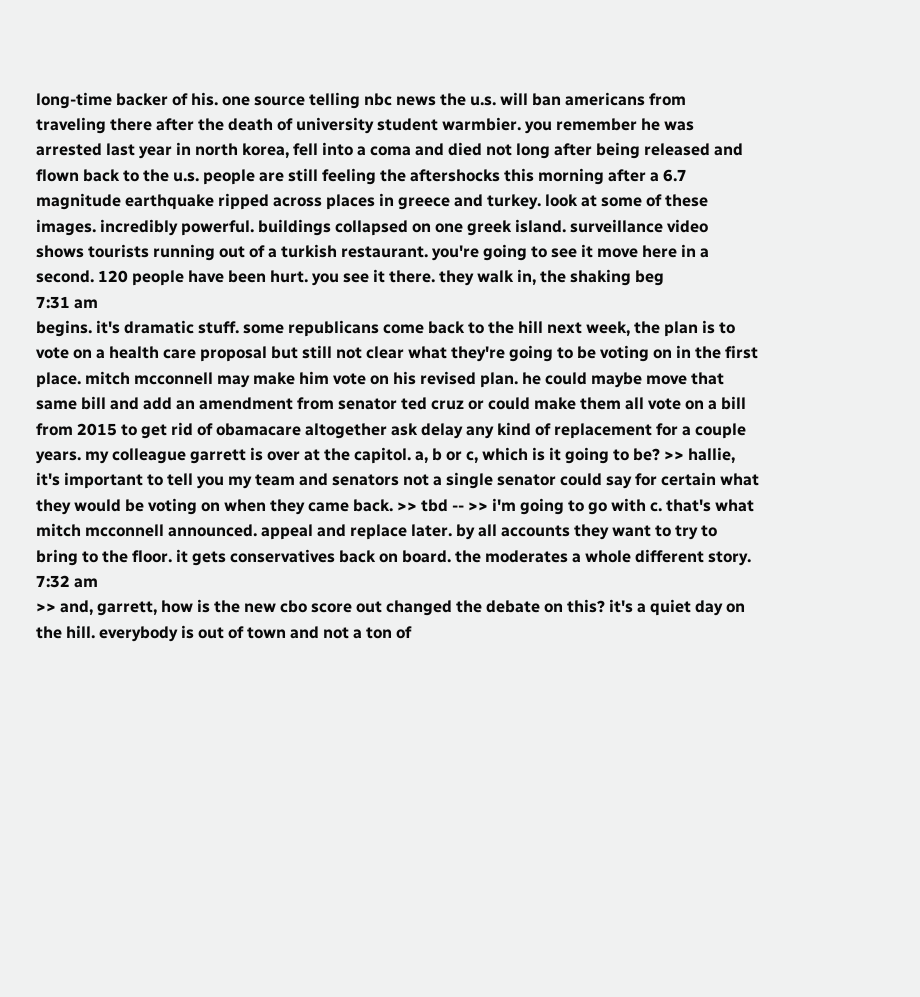long-time backer of his. one source telling nbc news the u.s. will ban americans from traveling there after the death of university student warmbier. you remember he was arrested last year in north korea, fell into a coma and died not long after being released and flown back to the u.s. people are still feeling the aftershocks this morning after a 6.7 magnitude earthquake ripped across places in greece and turkey. look at some of these images. incredibly powerful. buildings collapsed on one greek island. surveillance video shows tourists running out of a turkish restaurant. you're going to see it move here in a second. 120 people have been hurt. you see it there. they walk in, the shaking beg
7:31 am
begins. it's dramatic stuff. some republicans come back to the hill next week, the plan is to vote on a health care proposal but still not clear what they're going to be voting on in the first place. mitch mcconnell may make him vote on his revised plan. he could maybe move that same bill and add an amendment from senator ted cruz or could make them all vote on a bill from 2015 to get rid of obamacare altogether ask delay any kind of replacement for a couple years. my colleague garrett is over at the capitol. a, b or c, which is it going to be? >> hallie, it's important to tell you my team and senators not a single senator could say for certain what they would be voting on when they came back. >> tbd -- >> i'm going to go with c. that's what mitch mcconnell announced. appeal and replace later. by all accounts they want to try to bring to the floor. it gets conservatives back on board. the moderates a whole different story.
7:32 am
>> and, garrett, how is the new cbo score out changed the debate on this? it's a quiet day on the hill. everybody is out of town and not a ton of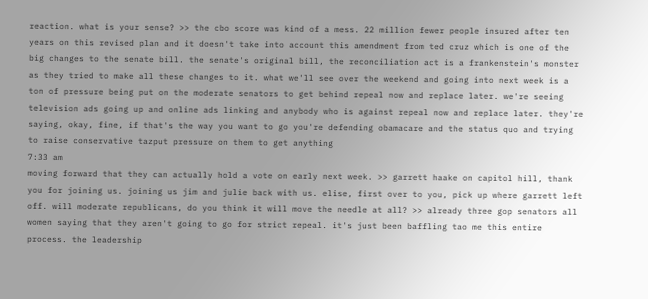reaction. what is your sense? >> the cbo score was kind of a mess. 22 million fewer people insured after ten years on this revised plan and it doesn't take into account this amendment from ted cruz which is one of the big changes to the senate bill. the senate's original bill, the reconciliation act is a frankenstein's monster as they tried to make all these changes to it. what we'll see over the weekend and going into next week is a ton of pressure being put on the moderate senators to get behind repeal now and replace later. we're seeing television ads going up and online ads linking and anybody who is against repeal now and replace later. they're saying, okay, fine, if that's the way you want to go you're defending obamacare and the status quo and trying to raise conservative tazput pressure on them to get anything
7:33 am
moving forward that they can actually hold a vote on early next week. >> garrett haake on capitol hill, thank you for joining us. joining us jim and julie back with us. elise, first over to you, pick up where garrett left off. will moderate republicans, do you think it will move the needle at all? >> already three gop senators all women saying that they aren't going to go for strict repeal. it's just been baffling tao me this entire process. the leadership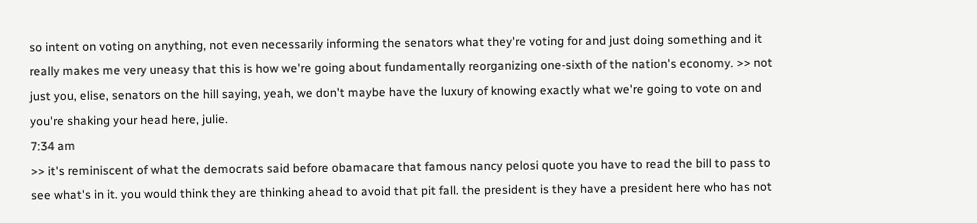so intent on voting on anything, not even necessarily informing the senators what they're voting for and just doing something and it really makes me very uneasy that this is how we're going about fundamentally reorganizing one-sixth of the nation's economy. >> not just you, elise, senators on the hill saying, yeah, we don't maybe have the luxury of knowing exactly what we're going to vote on and you're shaking your head here, julie.
7:34 am
>> it's reminiscent of what the democrats said before obamacare that famous nancy pelosi quote you have to read the bill to pass to see what's in it. you would think they are thinking ahead to avoid that pit fall. the president is they have a president here who has not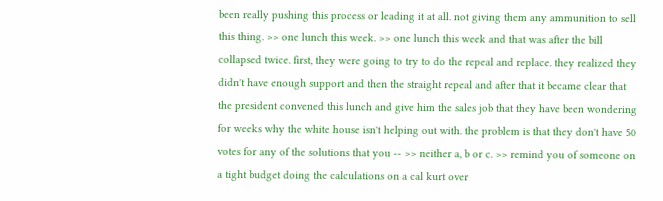been really pushing this process or leading it at all. not giving them any ammunition to sell this thing. >> one lunch this week. >> one lunch this week and that was after the bill collapsed twice. first, they were going to try to do the repeal and replace. they realized they didn't have enough support and then the straight repeal and after that it became clear that the president convened this lunch and give him the sales job that they have been wondering for weeks why the white house isn't helping out with. the problem is that they don't have 50 votes for any of the solutions that you -- >> neither a, b or c. >> remind you of someone on a tight budget doing the calculations on a cal kurt over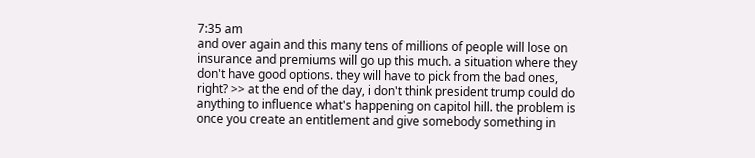7:35 am
and over again and this many tens of millions of people will lose on insurance and premiums will go up this much. a situation where they don't have good options. they will have to pick from the bad ones, right? >> at the end of the day, i don't think president trump could do anything to influence what's happening on capitol hill. the problem is once you create an entitlement and give somebody something in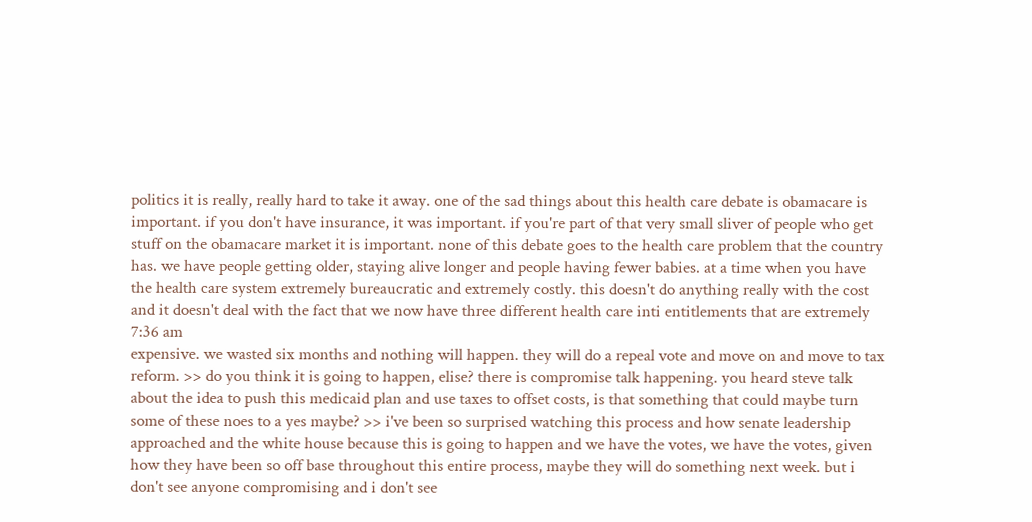politics it is really, really hard to take it away. one of the sad things about this health care debate is obamacare is important. if you don't have insurance, it was important. if you're part of that very small sliver of people who get stuff on the obamacare market it is important. none of this debate goes to the health care problem that the country has. we have people getting older, staying alive longer and people having fewer babies. at a time when you have the health care system extremely bureaucratic and extremely costly. this doesn't do anything really with the cost and it doesn't deal with the fact that we now have three different health care inti entitlements that are extremely
7:36 am
expensive. we wasted six months and nothing will happen. they will do a repeal vote and move on and move to tax reform. >> do you think it is going to happen, elise? there is compromise talk happening. you heard steve talk about the idea to push this medicaid plan and use taxes to offset costs, is that something that could maybe turn some of these noes to a yes maybe? >> i've been so surprised watching this process and how senate leadership approached and the white house because this is going to happen and we have the votes, we have the votes, given how they have been so off base throughout this entire process, maybe they will do something next week. but i don't see anyone compromising and i don't see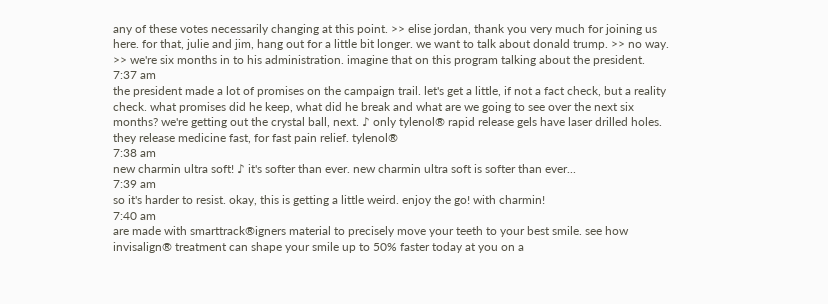any of these votes necessarily changing at this point. >> elise jordan, thank you very much for joining us here. for that, julie and jim, hang out for a little bit longer. we want to talk about donald trump. >> no way. >> we're six months in to his administration. imagine that on this program talking about the president.
7:37 am
the president made a lot of promises on the campaign trail. let's get a little, if not a fact check, but a reality check. what promises did he keep, what did he break and what are we going to see over the next six months? we're getting out the crystal ball, next. ♪ only tylenol® rapid release gels have laser drilled holes. they release medicine fast, for fast pain relief. tylenol®
7:38 am
new charmin ultra soft! ♪ it's softer than ever. new charmin ultra soft is softer than ever...
7:39 am
so it's harder to resist. okay, this is getting a little weird. enjoy the go! with charmin!
7:40 am
are made with smarttrack®igners material to precisely move your teeth to your best smile. see how invisalign® treatment can shape your smile up to 50% faster today at you on a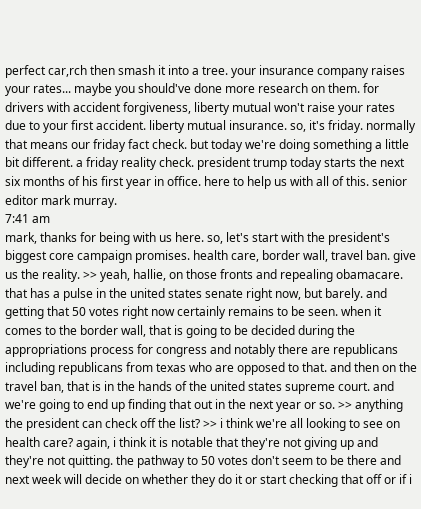perfect car,rch then smash it into a tree. your insurance company raises your rates... maybe you should've done more research on them. for drivers with accident forgiveness, liberty mutual won't raise your rates due to your first accident. liberty mutual insurance. so, it's friday. normally that means our friday fact check. but today we're doing something a little bit different. a friday reality check. president trump today starts the next six months of his first year in office. here to help us with all of this. senior editor mark murray.
7:41 am
mark, thanks for being with us here. so, let's start with the president's biggest core campaign promises. health care, border wall, travel ban. give us the reality. >> yeah, hallie, on those fronts and repealing obamacare. that has a pulse in the united states senate right now, but barely. and getting that 50 votes right now certainly remains to be seen. when it comes to the border wall, that is going to be decided during the appropriations process for congress and notably there are republicans including republicans from texas who are opposed to that. and then on the travel ban, that is in the hands of the united states supreme court. and we're going to end up finding that out in the next year or so. >> anything the president can check off the list? >> i think we're all looking to see on health care? again, i think it is notable that they're not giving up and they're not quitting. the pathway to 50 votes don't seem to be there and next week will decide on whether they do it or start checking that off or if i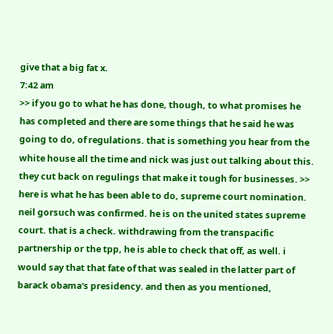give that a big fat x.
7:42 am
>> if you go to what he has done, though, to what promises he has completed and there are some things that he said he was going to do, of regulations. that is something you hear from the white house all the time and nick was just out talking about this. they cut back on regulings that make it tough for businesses. >> here is what he has been able to do, supreme court nomination. neil gorsuch was confirmed. he is on the united states supreme court. that is a check. withdrawing from the transpacific partnership or the tpp, he is able to check that off, as well. i would say that that fate of that was sealed in the latter part of barack obama's presidency. and then as you mentioned,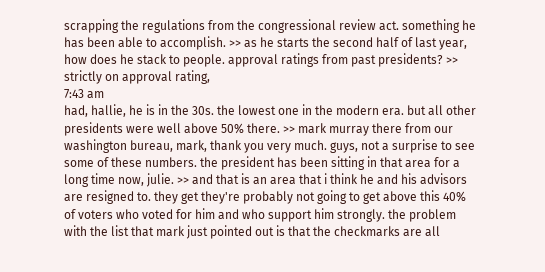scrapping the regulations from the congressional review act. something he has been able to accomplish. >> as he starts the second half of last year, how does he stack to people. approval ratings from past presidents? >> strictly on approval rating,
7:43 am
had, hallie, he is in the 30s. the lowest one in the modern era. but all other presidents were well above 50% there. >> mark murray there from our washington bureau, mark, thank you very much. guys, not a surprise to see some of these numbers. the president has been sitting in that area for a long time now, julie. >> and that is an area that i think he and his advisors are resigned to. they get they're probably not going to get above this 40% of voters who voted for him and who support him strongly. the problem with the list that mark just pointed out is that the checkmarks are all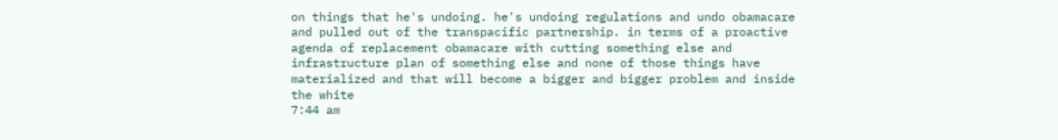on things that he's undoing. he's undoing regulations and undo obamacare and pulled out of the transpacific partnership. in terms of a proactive agenda of replacement obamacare with cutting something else and infrastructure plan of something else and none of those things have materialized and that will become a bigger and bigger problem and inside the white
7:44 am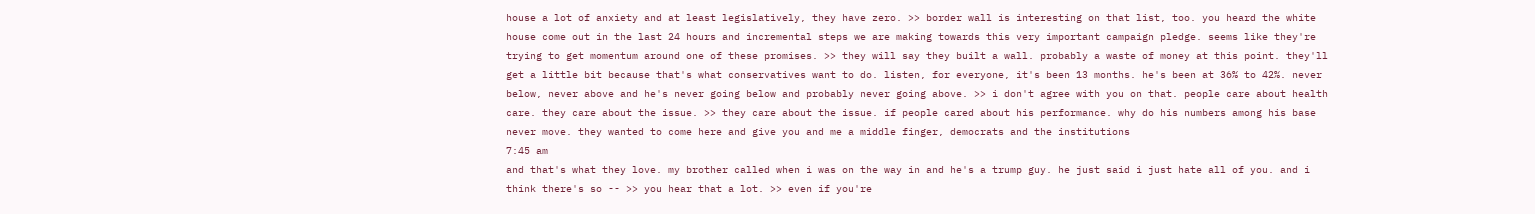house a lot of anxiety and at least legislatively, they have zero. >> border wall is interesting on that list, too. you heard the white house come out in the last 24 hours and incremental steps we are making towards this very important campaign pledge. seems like they're trying to get momentum around one of these promises. >> they will say they built a wall. probably a waste of money at this point. they'll get a little bit because that's what conservatives want to do. listen, for everyone, it's been 13 months. he's been at 36% to 42%. never below, never above and he's never going below and probably never going above. >> i don't agree with you on that. people care about health care. they care about the issue. >> they care about the issue. if people cared about his performance. why do his numbers among his base never move. they wanted to come here and give you and me a middle finger, democrats and the institutions
7:45 am
and that's what they love. my brother called when i was on the way in and he's a trump guy. he just said i just hate all of you. and i think there's so -- >> you hear that a lot. >> even if you're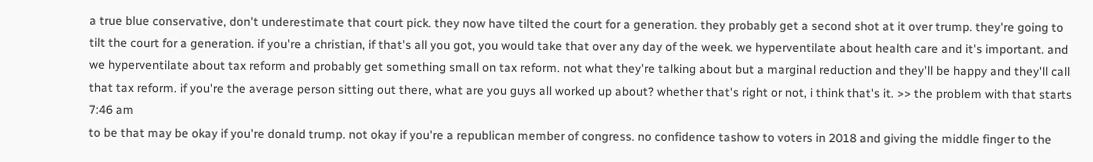a true blue conservative, don't underestimate that court pick. they now have tilted the court for a generation. they probably get a second shot at it over trump. they're going to tilt the court for a generation. if you're a christian, if that's all you got, you would take that over any day of the week. we hyperventilate about health care and it's important. and we hyperventilate about tax reform and probably get something small on tax reform. not what they're talking about but a marginal reduction and they'll be happy and they'll call that tax reform. if you're the average person sitting out there, what are you guys all worked up about? whether that's right or not, i think that's it. >> the problem with that starts
7:46 am
to be that may be okay if you're donald trump. not okay if you're a republican member of congress. no confidence tashow to voters in 2018 and giving the middle finger to the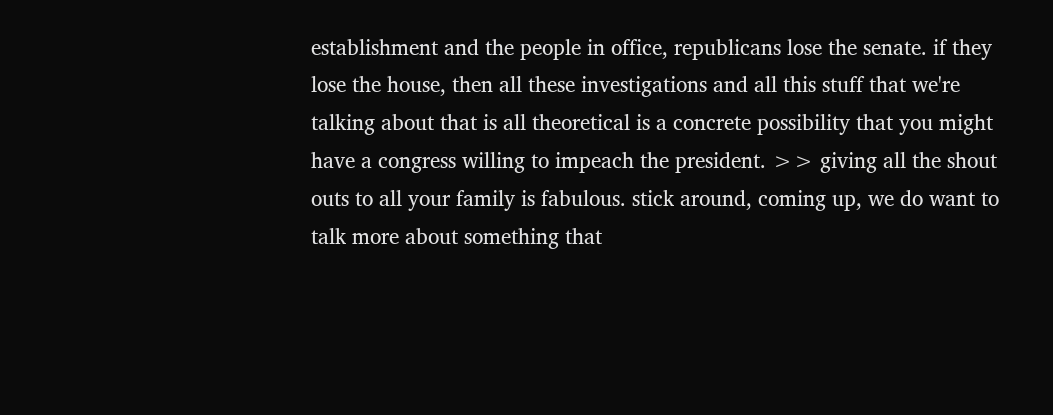establishment and the people in office, republicans lose the senate. if they lose the house, then all these investigations and all this stuff that we're talking about that is all theoretical is a concrete possibility that you might have a congress willing to impeach the president. >> giving all the shout outs to all your family is fabulous. stick around, coming up, we do want to talk more about something that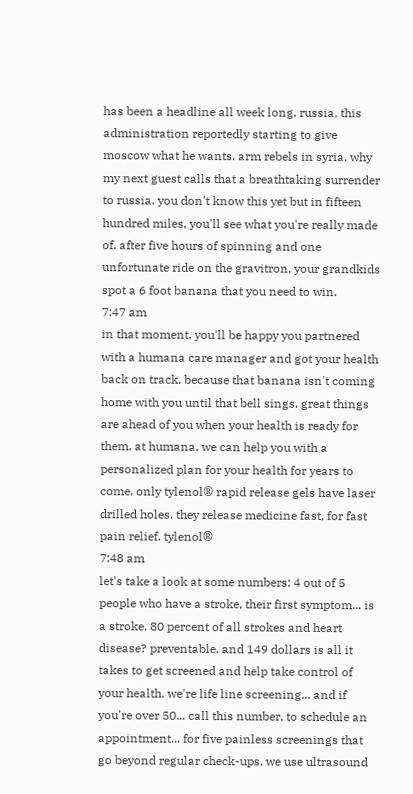has been a headline all week long. russia. this administration reportedly starting to give moscow what he wants. arm rebels in syria. why my next guest calls that a breathtaking surrender to russia. you don't know this yet but in fifteen hundred miles, you'll see what you're really made of. after five hours of spinning and one unfortunate ride on the gravitron, your grandkids spot a 6 foot banana that you need to win.
7:47 am
in that moment, you'll be happy you partnered with a humana care manager and got your health back on track. because that banana isn't coming home with you until that bell sings. great things are ahead of you when your health is ready for them. at humana, we can help you with a personalized plan for your health for years to come. only tylenol® rapid release gels have laser drilled holes. they release medicine fast, for fast pain relief. tylenol®
7:48 am
let's take a look at some numbers: 4 out of 5 people who have a stroke, their first symptom... is a stroke. 80 percent of all strokes and heart disease? preventable. and 149 dollars is all it takes to get screened and help take control of your health. we're life line screening... and if you're over 50... call this number, to schedule an appointment... for five painless screenings that go beyond regular check-ups. we use ultrasound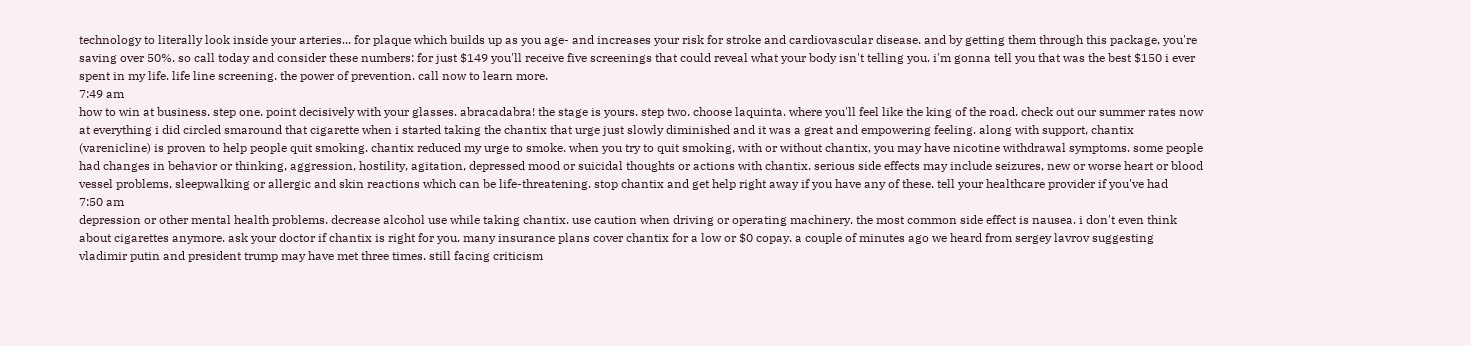technology to literally look inside your arteries... for plaque which builds up as you age- and increases your risk for stroke and cardiovascular disease. and by getting them through this package, you're saving over 50%. so call today and consider these numbers: for just $149 you'll receive five screenings that could reveal what your body isn't telling you. i'm gonna tell you that was the best $150 i ever spent in my life. life line screening. the power of prevention. call now to learn more.
7:49 am
how to win at business. step one. point decisively with your glasses. abracadabra! the stage is yours. step two. choose laquinta. where you'll feel like the king of the road. check out our summer rates now at everything i did circled smaround that cigarette when i started taking the chantix that urge just slowly diminished and it was a great and empowering feeling. along with support, chantix (varenicline) is proven to help people quit smoking. chantix reduced my urge to smoke. when you try to quit smoking, with or without chantix, you may have nicotine withdrawal symptoms. some people had changes in behavior or thinking, aggression, hostility, agitation, depressed mood or suicidal thoughts or actions with chantix. serious side effects may include seizures, new or worse heart or blood vessel problems, sleepwalking or allergic and skin reactions which can be life-threatening. stop chantix and get help right away if you have any of these. tell your healthcare provider if you've had
7:50 am
depression or other mental health problems. decrease alcohol use while taking chantix. use caution when driving or operating machinery. the most common side effect is nausea. i don't even think about cigarettes anymore. ask your doctor if chantix is right for you. many insurance plans cover chantix for a low or $0 copay. a couple of minutes ago we heard from sergey lavrov suggesting vladimir putin and president trump may have met three times. still facing criticism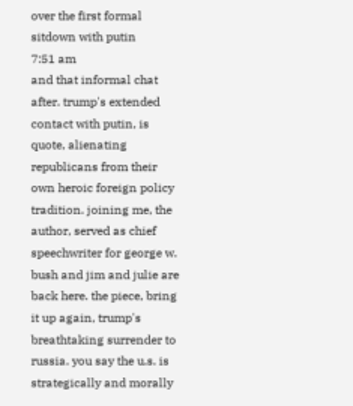over the first formal sitdown with putin
7:51 am
and that informal chat after. trump's extended contact with putin, is quote, alienating republicans from their own heroic foreign policy tradition. joining me, the author, served as chief speechwriter for george w. bush and jim and julie are back here. the piece, bring it up again, trump's breathtaking surrender to russia. you say the u.s. is strategically and morally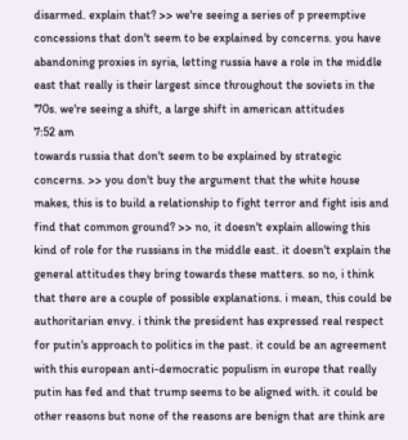disarmed. explain that? >> we're seeing a series of p preemptive concessions that don't seem to be explained by concerns. you have abandoning proxies in syria, letting russia have a role in the middle east that really is their largest since throughout the soviets in the '70s. we're seeing a shift, a large shift in american attitudes
7:52 am
towards russia that don't seem to be explained by strategic concerns. >> you don't buy the argument that the white house makes, this is to build a relationship to fight terror and fight isis and find that common ground? >> no, it doesn't explain allowing this kind of role for the russians in the middle east. it doesn't explain the general attitudes they bring towards these matters. so no, i think that there are a couple of possible explanations. i mean, this could be authoritarian envy. i think the president has expressed real respect for putin's approach to politics in the past. it could be an agreement with this european anti-democratic populism in europe that really putin has fed and that trump seems to be aligned with. it could be other reasons but none of the reasons are benign that are think are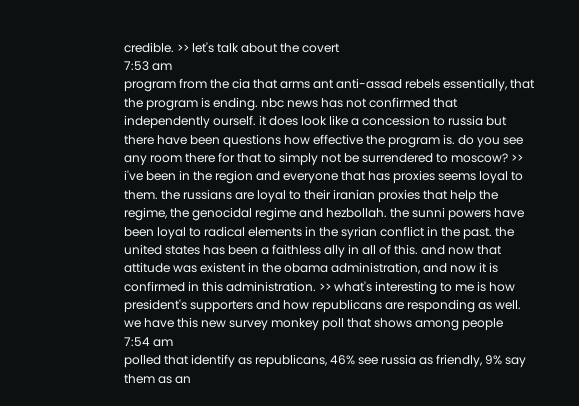credible. >> let's talk about the covert
7:53 am
program from the cia that arms ant anti-assad rebels essentially, that the program is ending. nbc news has not confirmed that independently ourself. it does look like a concession to russia but there have been questions how effective the program is. do you see any room there for that to simply not be surrendered to moscow? >> i've been in the region and everyone that has proxies seems loyal to them. the russians are loyal to their iranian proxies that help the regime, the genocidal regime and hezbollah. the sunni powers have been loyal to radical elements in the syrian conflict in the past. the united states has been a faithless ally in all of this. and now that attitude was existent in the obama administration, and now it is confirmed in this administration. >> what's interesting to me is how president's supporters and how republicans are responding as well. we have this new survey monkey poll that shows among people
7:54 am
polled that identify as republicans, 46% see russia as friendly, 9% say them as an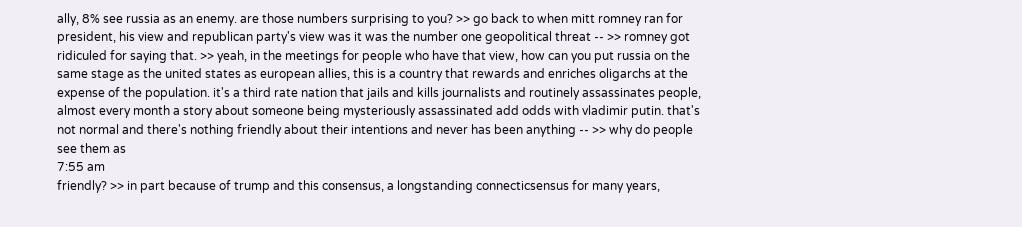ally, 8% see russia as an enemy. are those numbers surprising to you? >> go back to when mitt romney ran for president, his view and republican party's view was it was the number one geopolitical threat -- >> romney got ridiculed for saying that. >> yeah, in the meetings for people who have that view, how can you put russia on the same stage as the united states as european allies, this is a country that rewards and enriches oligarchs at the expense of the population. it's a third rate nation that jails and kills journalists and routinely assassinates people, almost every month a story about someone being mysteriously assassinated add odds with vladimir putin. that's not normal and there's nothing friendly about their intentions and never has been anything -- >> why do people see them as
7:55 am
friendly? >> in part because of trump and this consensus, a longstanding connecticsensus for many years,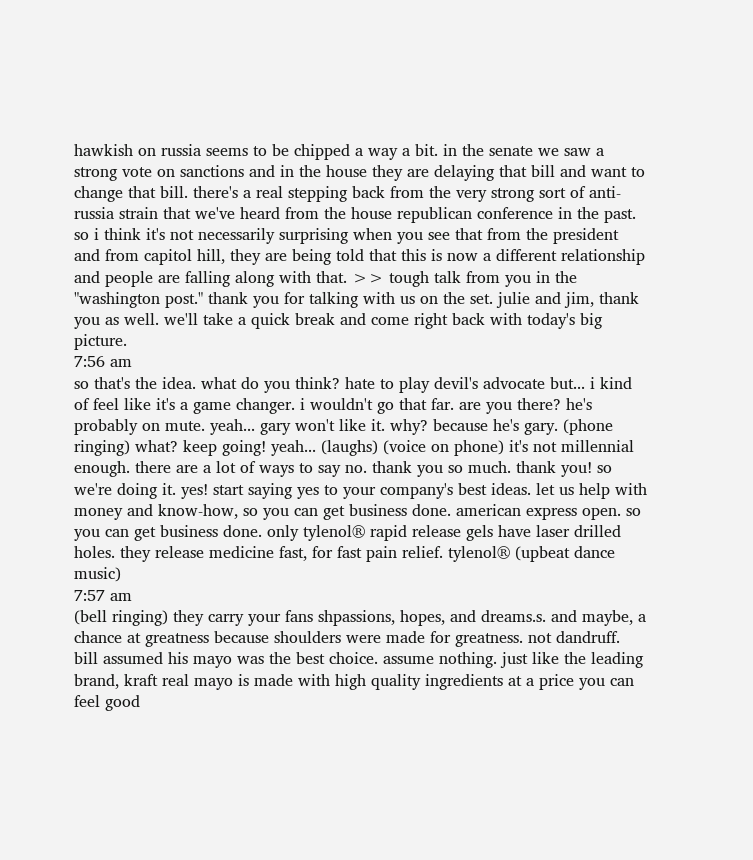hawkish on russia seems to be chipped a way a bit. in the senate we saw a strong vote on sanctions and in the house they are delaying that bill and want to change that bill. there's a real stepping back from the very strong sort of anti-russia strain that we've heard from the house republican conference in the past. so i think it's not necessarily surprising when you see that from the president and from capitol hill, they are being told that this is now a different relationship and people are falling along with that. >> tough talk from you in the "washington post." thank you for talking with us on the set. julie and jim, thank you as well. we'll take a quick break and come right back with today's big picture.
7:56 am
so that's the idea. what do you think? hate to play devil's advocate but... i kind of feel like it's a game changer. i wouldn't go that far. are you there? he's probably on mute. yeah... gary won't like it. why? because he's gary. (phone ringing) what? keep going! yeah... (laughs) (voice on phone) it's not millennial enough. there are a lot of ways to say no. thank you so much. thank you! so we're doing it. yes! start saying yes to your company's best ideas. let us help with money and know-how, so you can get business done. american express open. so you can get business done. only tylenol® rapid release gels have laser drilled holes. they release medicine fast, for fast pain relief. tylenol® (upbeat dance music)
7:57 am
(bell ringing) they carry your fans shpassions, hopes, and dreams.s. and maybe, a chance at greatness because shoulders were made for greatness. not dandruff. bill assumed his mayo was the best choice. assume nothing. just like the leading brand, kraft real mayo is made with high quality ingredients at a price you can feel good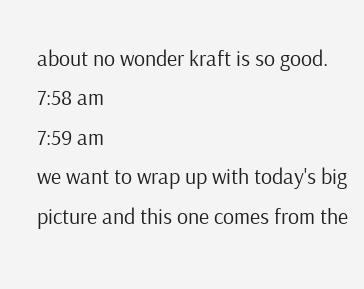about no wonder kraft is so good.
7:58 am
7:59 am
we want to wrap up with today's big picture and this one comes from the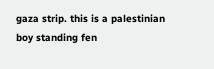gaza strip. this is a palestinian boy standing fen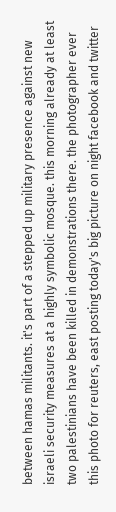between hamas militants. it's part of a stepped up military presence against new israeli security measures at a highly symbolic mosque. this morning already at least two palestinians have been killed in demonstrations there. the photographer ever this photo for reuters, east posting today's big picture on night facebook and twitter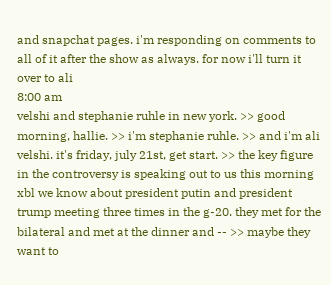and snapchat pages. i'm responding on comments to all of it after the show as always. for now i'll turn it over to ali
8:00 am
velshi and stephanie ruhle in new york. >> good morning, hallie. >> i'm stephanie ruhle. >> and i'm ali velshi. it's friday, july 21st, get start. >> the key figure in the controversy is speaking out to us this morning xbl we know about president putin and president trump meeting three times in the g-20. they met for the bilateral and met at the dinner and -- >> maybe they want to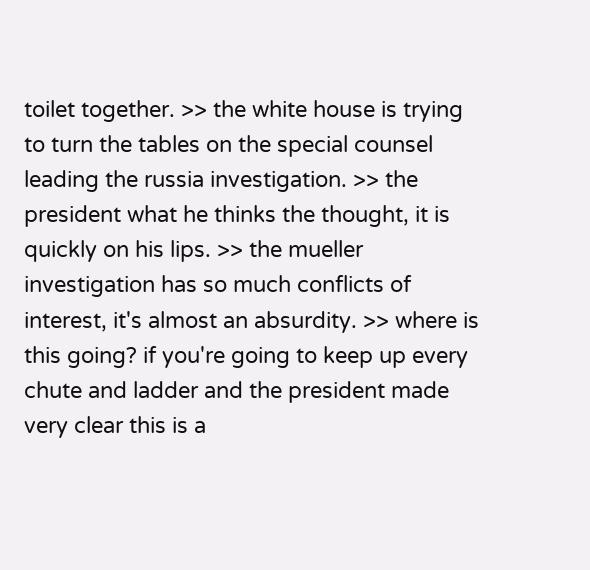toilet together. >> the white house is trying to turn the tables on the special counsel leading the russia investigation. >> the president what he thinks the thought, it is quickly on his lips. >> the mueller investigation has so much conflicts of interest, it's almost an absurdity. >> where is this going? if you're going to keep up every chute and ladder and the president made very clear this is a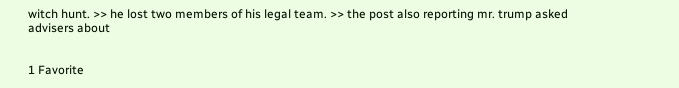witch hunt. >> he lost two members of his legal team. >> the post also reporting mr. trump asked advisers about


1 Favorite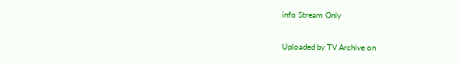info Stream Only

Uploaded by TV Archive on